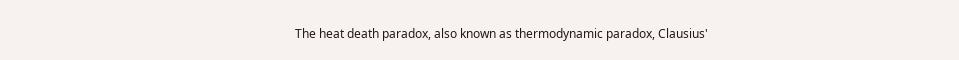The heat death paradox, also known as thermodynamic paradox, Clausius'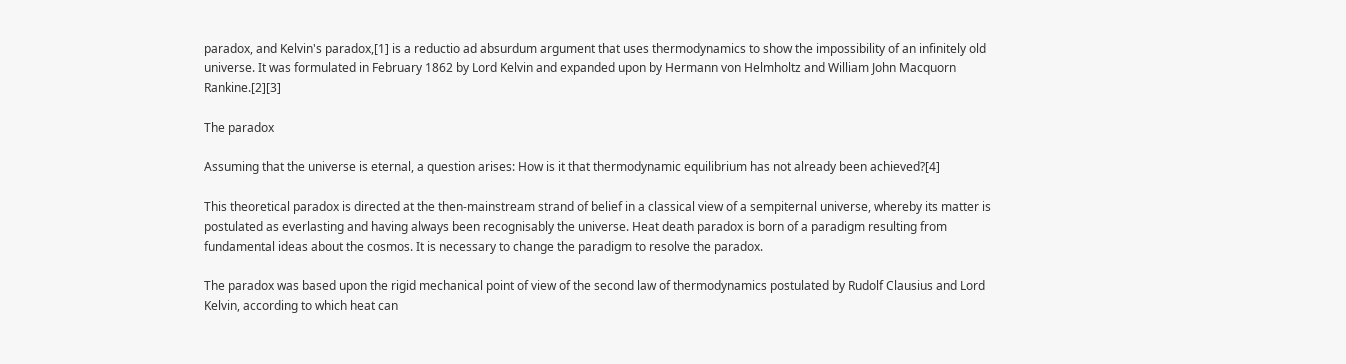paradox, and Kelvin's paradox,[1] is a reductio ad absurdum argument that uses thermodynamics to show the impossibility of an infinitely old universe. It was formulated in February 1862 by Lord Kelvin and expanded upon by Hermann von Helmholtz and William John Macquorn Rankine.[2][3]

The paradox

Assuming that the universe is eternal, a question arises: How is it that thermodynamic equilibrium has not already been achieved?[4]

This theoretical paradox is directed at the then-mainstream strand of belief in a classical view of a sempiternal universe, whereby its matter is postulated as everlasting and having always been recognisably the universe. Heat death paradox is born of a paradigm resulting from fundamental ideas about the cosmos. It is necessary to change the paradigm to resolve the paradox.

The paradox was based upon the rigid mechanical point of view of the second law of thermodynamics postulated by Rudolf Clausius and Lord Kelvin, according to which heat can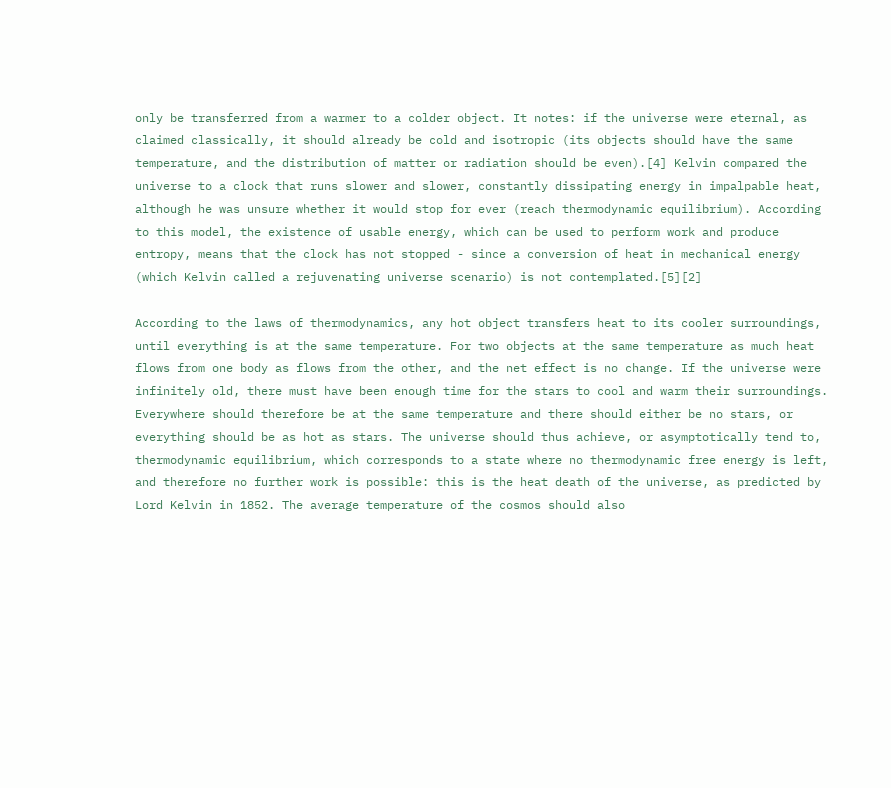only be transferred from a warmer to a colder object. It notes: if the universe were eternal, as claimed classically, it should already be cold and isotropic (its objects should have the same temperature, and the distribution of matter or radiation should be even).[4] Kelvin compared the universe to a clock that runs slower and slower, constantly dissipating energy in impalpable heat, although he was unsure whether it would stop for ever (reach thermodynamic equilibrium). According to this model, the existence of usable energy, which can be used to perform work and produce entropy, means that the clock has not stopped - since a conversion of heat in mechanical energy (which Kelvin called a rejuvenating universe scenario) is not contemplated.[5][2]

According to the laws of thermodynamics, any hot object transfers heat to its cooler surroundings, until everything is at the same temperature. For two objects at the same temperature as much heat flows from one body as flows from the other, and the net effect is no change. If the universe were infinitely old, there must have been enough time for the stars to cool and warm their surroundings. Everywhere should therefore be at the same temperature and there should either be no stars, or everything should be as hot as stars. The universe should thus achieve, or asymptotically tend to, thermodynamic equilibrium, which corresponds to a state where no thermodynamic free energy is left, and therefore no further work is possible: this is the heat death of the universe, as predicted by Lord Kelvin in 1852. The average temperature of the cosmos should also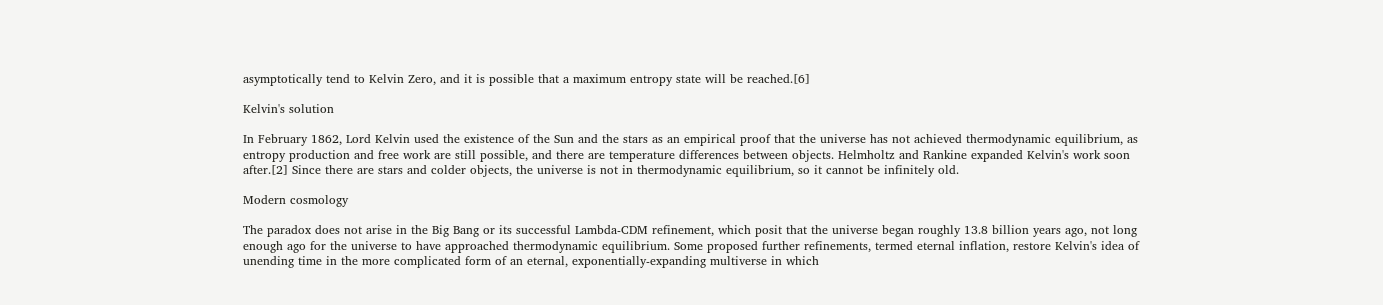asymptotically tend to Kelvin Zero, and it is possible that a maximum entropy state will be reached.[6]

Kelvin's solution

In February 1862, Lord Kelvin used the existence of the Sun and the stars as an empirical proof that the universe has not achieved thermodynamic equilibrium, as entropy production and free work are still possible, and there are temperature differences between objects. Helmholtz and Rankine expanded Kelvin's work soon after.[2] Since there are stars and colder objects, the universe is not in thermodynamic equilibrium, so it cannot be infinitely old.

Modern cosmology

The paradox does not arise in the Big Bang or its successful Lambda-CDM refinement, which posit that the universe began roughly 13.8 billion years ago, not long enough ago for the universe to have approached thermodynamic equilibrium. Some proposed further refinements, termed eternal inflation, restore Kelvin's idea of unending time in the more complicated form of an eternal, exponentially-expanding multiverse in which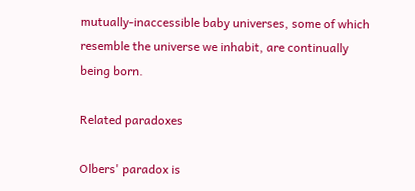mutually-inaccessible baby universes, some of which resemble the universe we inhabit, are continually being born.

Related paradoxes

Olbers' paradox is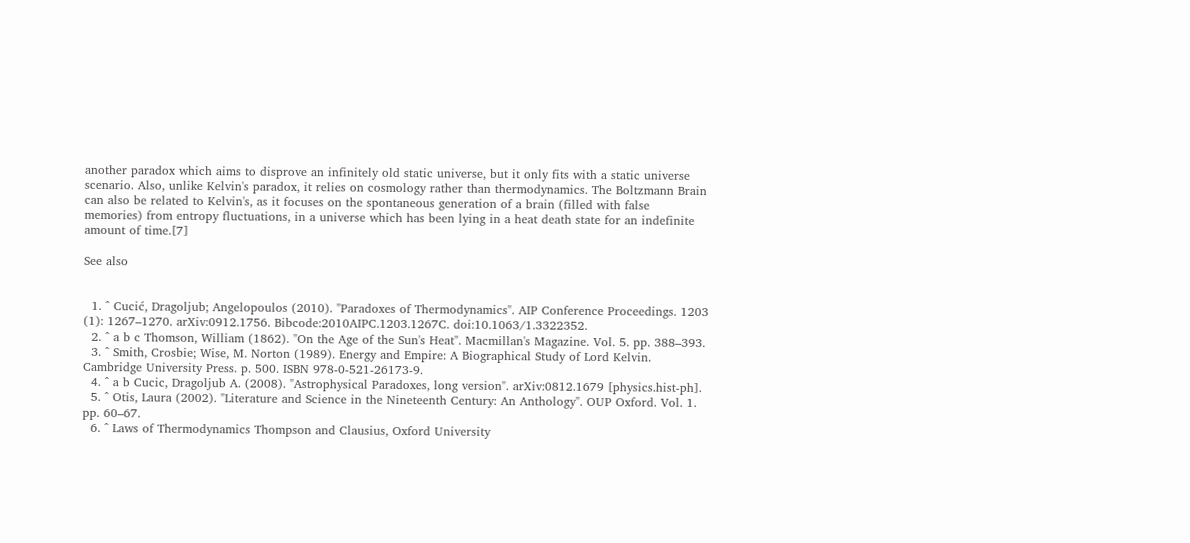another paradox which aims to disprove an infinitely old static universe, but it only fits with a static universe scenario. Also, unlike Kelvin's paradox, it relies on cosmology rather than thermodynamics. The Boltzmann Brain can also be related to Kelvin's, as it focuses on the spontaneous generation of a brain (filled with false memories) from entropy fluctuations, in a universe which has been lying in a heat death state for an indefinite amount of time.[7]

See also


  1. ^ Cucić, Dragoljub; Angelopoulos (2010). "Paradoxes of Thermodynamics". AIP Conference Proceedings. 1203 (1): 1267–1270. arXiv:0912.1756. Bibcode:2010AIPC.1203.1267C. doi:10.1063/1.3322352.
  2. ^ a b c Thomson, William (1862). "On the Age of the Sun's Heat". Macmillan's Magazine. Vol. 5. pp. 388–393.
  3. ^ Smith, Crosbie; Wise, M. Norton (1989). Energy and Empire: A Biographical Study of Lord Kelvin. Cambridge University Press. p. 500. ISBN 978-0-521-26173-9.
  4. ^ a b Cucic, Dragoljub A. (2008). "Astrophysical Paradoxes, long version". arXiv:0812.1679 [physics.hist-ph].
  5. ^ Otis, Laura (2002). "Literature and Science in the Nineteenth Century: An Anthology". OUP Oxford. Vol. 1. pp. 60–67.
  6. ^ Laws of Thermodynamics Thompson and Clausius, Oxford University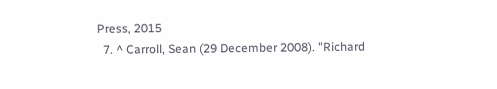Press, 2015
  7. ^ Carroll, Sean (29 December 2008). "Richard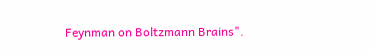Feynman on Boltzmann Brains".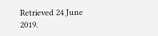Retrieved 24 June 2019.